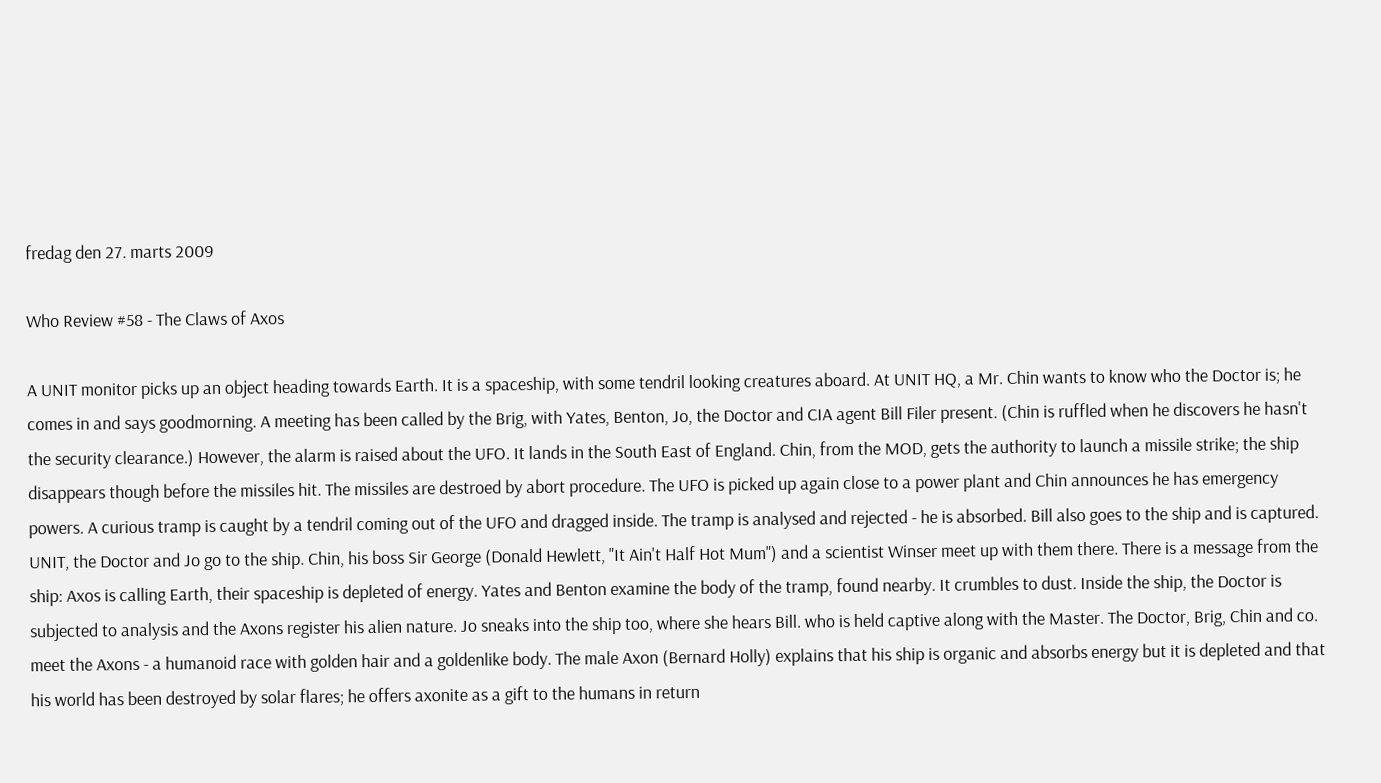fredag den 27. marts 2009

Who Review #58 - The Claws of Axos

A UNIT monitor picks up an object heading towards Earth. It is a spaceship, with some tendril looking creatures aboard. At UNIT HQ, a Mr. Chin wants to know who the Doctor is; he comes in and says goodmorning. A meeting has been called by the Brig, with Yates, Benton, Jo, the Doctor and CIA agent Bill Filer present. (Chin is ruffled when he discovers he hasn't the security clearance.) However, the alarm is raised about the UFO. It lands in the South East of England. Chin, from the MOD, gets the authority to launch a missile strike; the ship disappears though before the missiles hit. The missiles are destroed by abort procedure. The UFO is picked up again close to a power plant and Chin announces he has emergency powers. A curious tramp is caught by a tendril coming out of the UFO and dragged inside. The tramp is analysed and rejected - he is absorbed. Bill also goes to the ship and is captured. UNIT, the Doctor and Jo go to the ship. Chin, his boss Sir George (Donald Hewlett, "It Ain't Half Hot Mum") and a scientist Winser meet up with them there. There is a message from the ship: Axos is calling Earth, their spaceship is depleted of energy. Yates and Benton examine the body of the tramp, found nearby. It crumbles to dust. Inside the ship, the Doctor is subjected to analysis and the Axons register his alien nature. Jo sneaks into the ship too, where she hears Bill. who is held captive along with the Master. The Doctor, Brig, Chin and co. meet the Axons - a humanoid race with golden hair and a goldenlike body. The male Axon (Bernard Holly) explains that his ship is organic and absorbs energy but it is depleted and that his world has been destroyed by solar flares; he offers axonite as a gift to the humans in return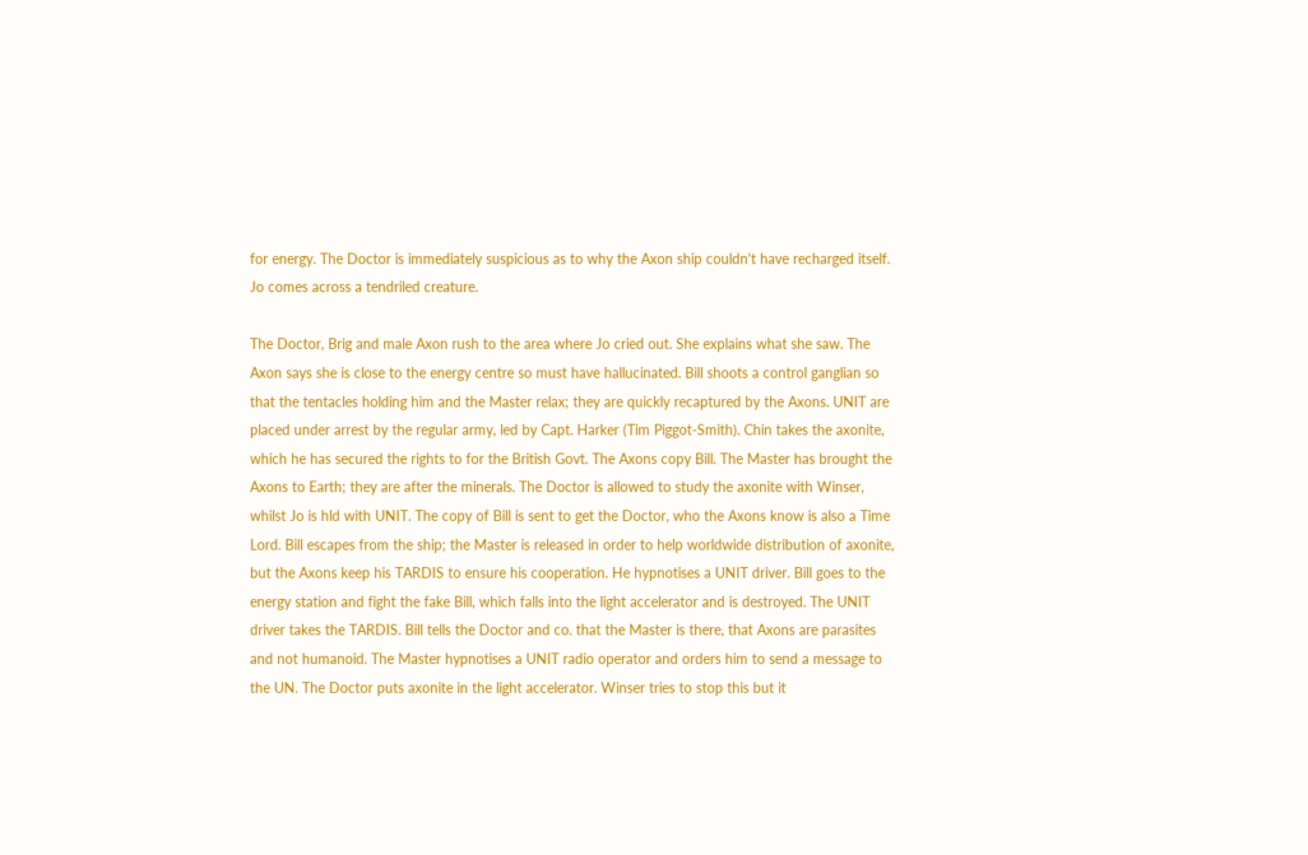for energy. The Doctor is immediately suspicious as to why the Axon ship couldn't have recharged itself. Jo comes across a tendriled creature.

The Doctor, Brig and male Axon rush to the area where Jo cried out. She explains what she saw. The Axon says she is close to the energy centre so must have hallucinated. Bill shoots a control ganglian so that the tentacles holding him and the Master relax; they are quickly recaptured by the Axons. UNIT are placed under arrest by the regular army, led by Capt. Harker (Tim Piggot-Smith). Chin takes the axonite, which he has secured the rights to for the British Govt. The Axons copy Bill. The Master has brought the Axons to Earth; they are after the minerals. The Doctor is allowed to study the axonite with Winser, whilst Jo is hld with UNIT. The copy of Bill is sent to get the Doctor, who the Axons know is also a Time Lord. Bill escapes from the ship; the Master is released in order to help worldwide distribution of axonite, but the Axons keep his TARDIS to ensure his cooperation. He hypnotises a UNIT driver. Bill goes to the energy station and fight the fake Bill, which falls into the light accelerator and is destroyed. The UNIT driver takes the TARDIS. Bill tells the Doctor and co. that the Master is there, that Axons are parasites and not humanoid. The Master hypnotises a UNIT radio operator and orders him to send a message to the UN. The Doctor puts axonite in the light accelerator. Winser tries to stop this but it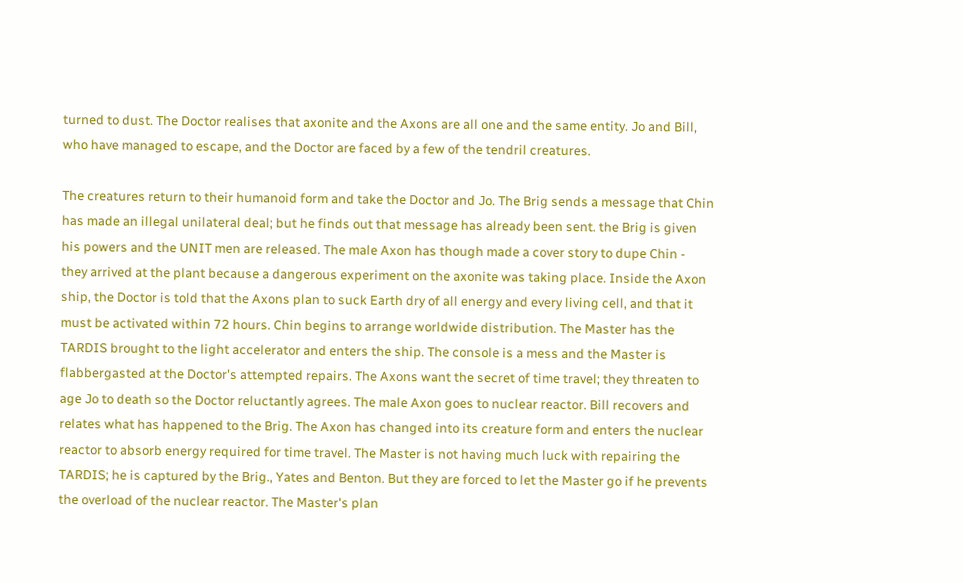turned to dust. The Doctor realises that axonite and the Axons are all one and the same entity. Jo and Bill, who have managed to escape, and the Doctor are faced by a few of the tendril creatures.

The creatures return to their humanoid form and take the Doctor and Jo. The Brig sends a message that Chin has made an illegal unilateral deal; but he finds out that message has already been sent. the Brig is given his powers and the UNIT men are released. The male Axon has though made a cover story to dupe Chin - they arrived at the plant because a dangerous experiment on the axonite was taking place. Inside the Axon ship, the Doctor is told that the Axons plan to suck Earth dry of all energy and every living cell, and that it must be activated within 72 hours. Chin begins to arrange worldwide distribution. The Master has the TARDIS brought to the light accelerator and enters the ship. The console is a mess and the Master is flabbergasted at the Doctor's attempted repairs. The Axons want the secret of time travel; they threaten to age Jo to death so the Doctor reluctantly agrees. The male Axon goes to nuclear reactor. Bill recovers and relates what has happened to the Brig. The Axon has changed into its creature form and enters the nuclear reactor to absorb energy required for time travel. The Master is not having much luck with repairing the TARDIS; he is captured by the Brig., Yates and Benton. But they are forced to let the Master go if he prevents the overload of the nuclear reactor. The Master's plan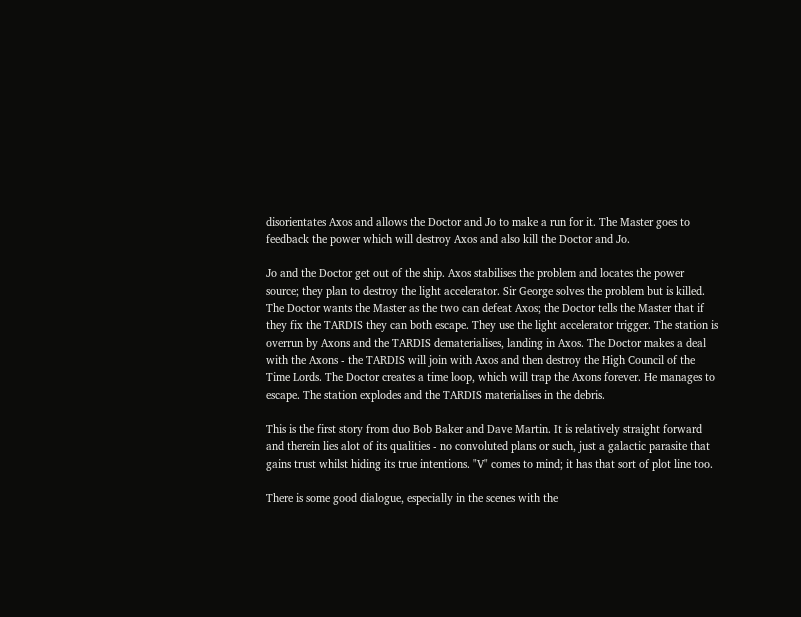disorientates Axos and allows the Doctor and Jo to make a run for it. The Master goes to feedback the power which will destroy Axos and also kill the Doctor and Jo.

Jo and the Doctor get out of the ship. Axos stabilises the problem and locates the power source; they plan to destroy the light accelerator. Sir George solves the problem but is killed. The Doctor wants the Master as the two can defeat Axos; the Doctor tells the Master that if they fix the TARDIS they can both escape. They use the light accelerator trigger. The station is overrun by Axons and the TARDIS dematerialises, landing in Axos. The Doctor makes a deal with the Axons - the TARDIS will join with Axos and then destroy the High Council of the Time Lords. The Doctor creates a time loop, which will trap the Axons forever. He manages to escape. The station explodes and the TARDIS materialises in the debris.

This is the first story from duo Bob Baker and Dave Martin. It is relatively straight forward and therein lies alot of its qualities - no convoluted plans or such, just a galactic parasite that gains trust whilst hiding its true intentions. "V" comes to mind; it has that sort of plot line too.

There is some good dialogue, especially in the scenes with the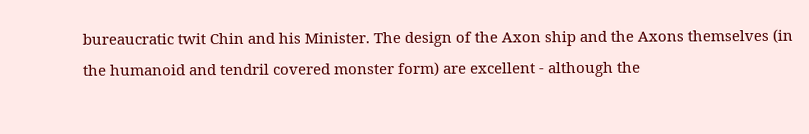bureaucratic twit Chin and his Minister. The design of the Axon ship and the Axons themselves (in the humanoid and tendril covered monster form) are excellent - although the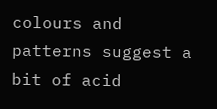colours and patterns suggest a bit of acid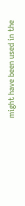might have been used in the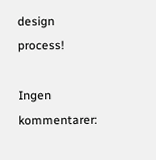design process!

Ingen kommentarer: